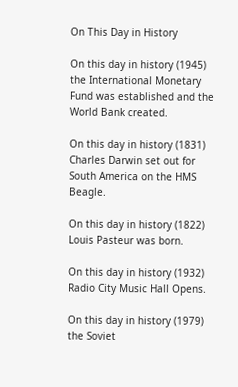On This Day in History

On this day in history (1945) the International Monetary Fund was established and the World Bank created.

On this day in history (1831) Charles Darwin set out for South America on the HMS Beagle.

On this day in history (1822) Louis Pasteur was born.

On this day in history (1932) Radio City Music Hall Opens.

On this day in history (1979) the Soviet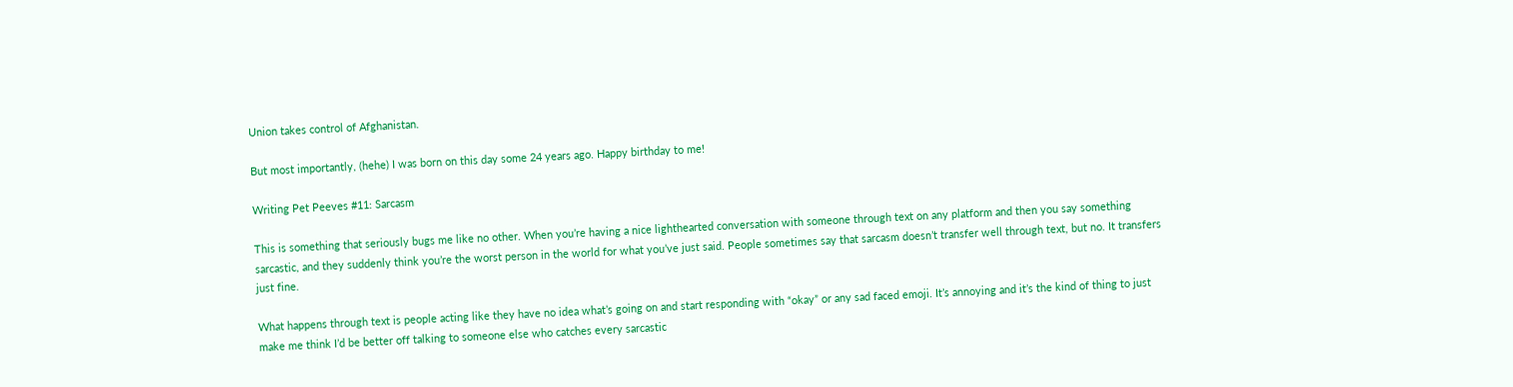Union takes control of Afghanistan.

But most importantly, (hehe) I was born on this day some 24 years ago. Happy birthday to me!

Writing Pet Peeves #11: Sarcasm

This is something that seriously bugs me like no other. When you’re having a nice lighthearted conversation with someone through text on any platform and then you say something sarcastic, and they suddenly think you’re the worst person in the world for what you’ve just said. People sometimes say that sarcasm doesn’t transfer well through text, but no. It transfers just fine.

What happens through text is people acting like they have no idea what’s going on and start responding with “okay” or any sad faced emoji. It’s annoying and it’s the kind of thing to just make me think I’d be better off talking to someone else who catches every sarcastic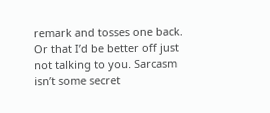remark and tosses one back. Or that I’d be better off just not talking to you. Sarcasm isn’t some secret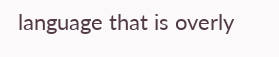language that is overly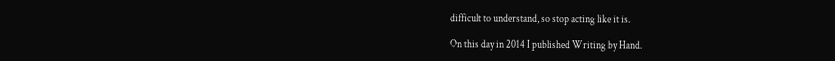difficult to understand, so stop acting like it is.

On this day in 2014 I published Writing by Hand.